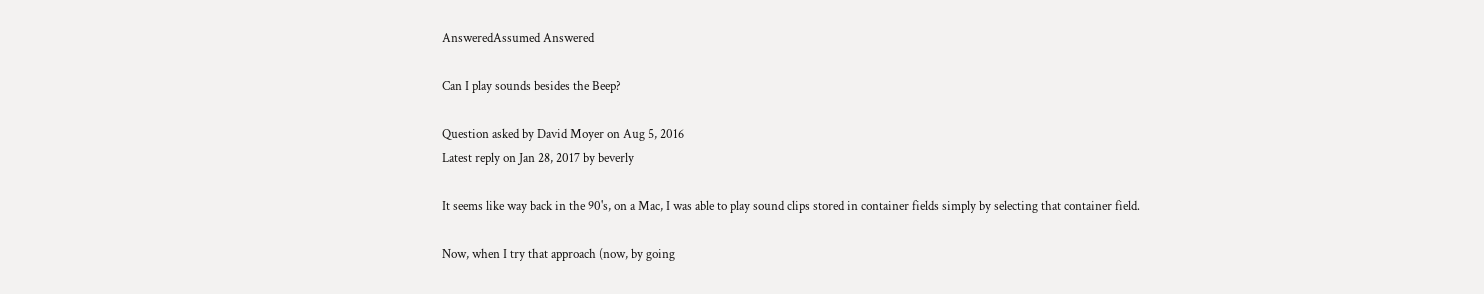AnsweredAssumed Answered

Can I play sounds besides the Beep?

Question asked by David Moyer on Aug 5, 2016
Latest reply on Jan 28, 2017 by beverly

It seems like way back in the 90's, on a Mac, I was able to play sound clips stored in container fields simply by selecting that container field.

Now, when I try that approach (now, by going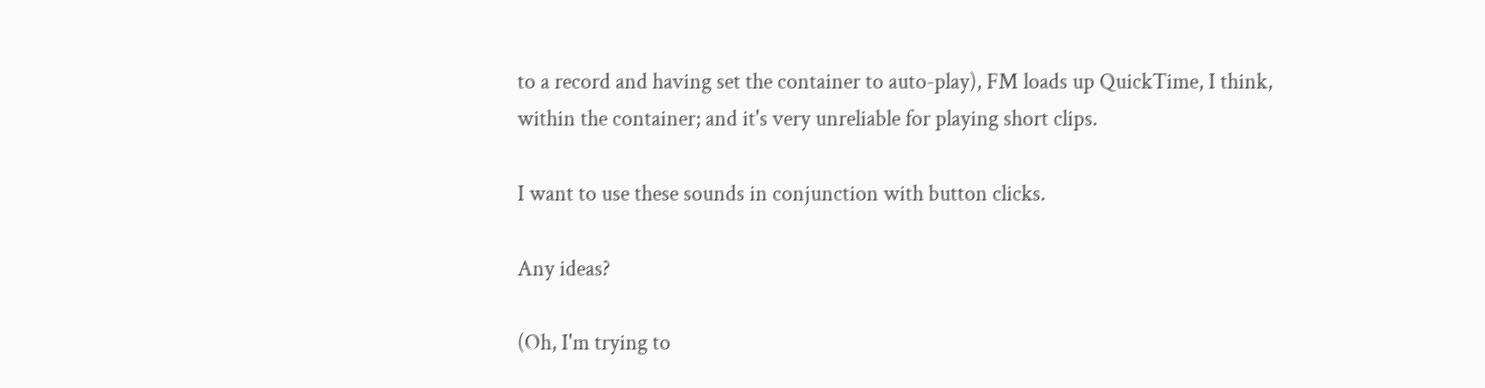to a record and having set the container to auto-play), FM loads up QuickTime, I think, within the container; and it's very unreliable for playing short clips.

I want to use these sounds in conjunction with button clicks.

Any ideas?

(Oh, I'm trying to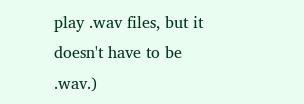play .wav files, but it doesn't have to be .wav.)